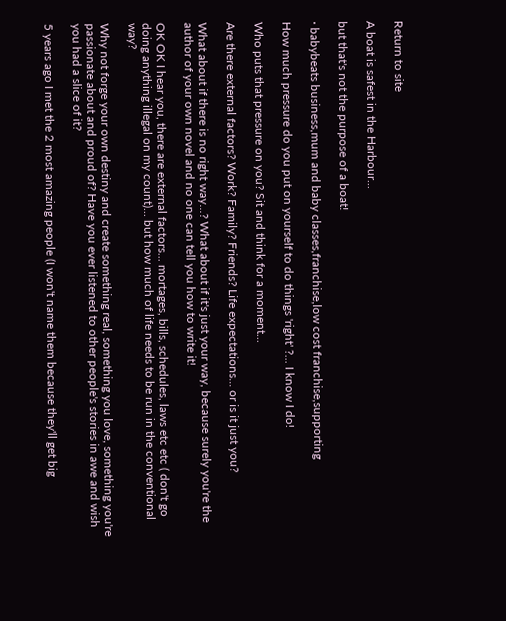Return to site

A boat is safest in the Harbour...

but that's not the purpose of a boat!

· babybeats business,mum and baby classes,franchise,low cost franchise,supporting

How much pressure do you put on yourself to do things 'right' ?... I know I do!

Who puts that pressure on you? Sit and think for a moment...

Are there external factors? Work? Family? Friends? Life expectations... or is it just you?

What about if there is no right way...? What about if it's just your way, because surely you're the author of your own novel and no one can tell you how to write it!

OK OK I hear you, there are external factors... mortages, bills, schedules, laws etc etc ( don't go doing anything illegal on my count)... but how much of life needs to be run in the conventional way?

Why not forge your own destiny and create something real, something you love, something you're passionate about and proud of? Have you ever listened to other people's stories in awe and wish you had a slice of it?

5 years ago I met the 2 most amazing people (I won't name them because they'll get big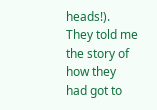heads!). They told me the story of how they had got to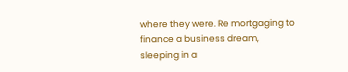where they were. Re mortgaging to finance a business dream, sleeping in a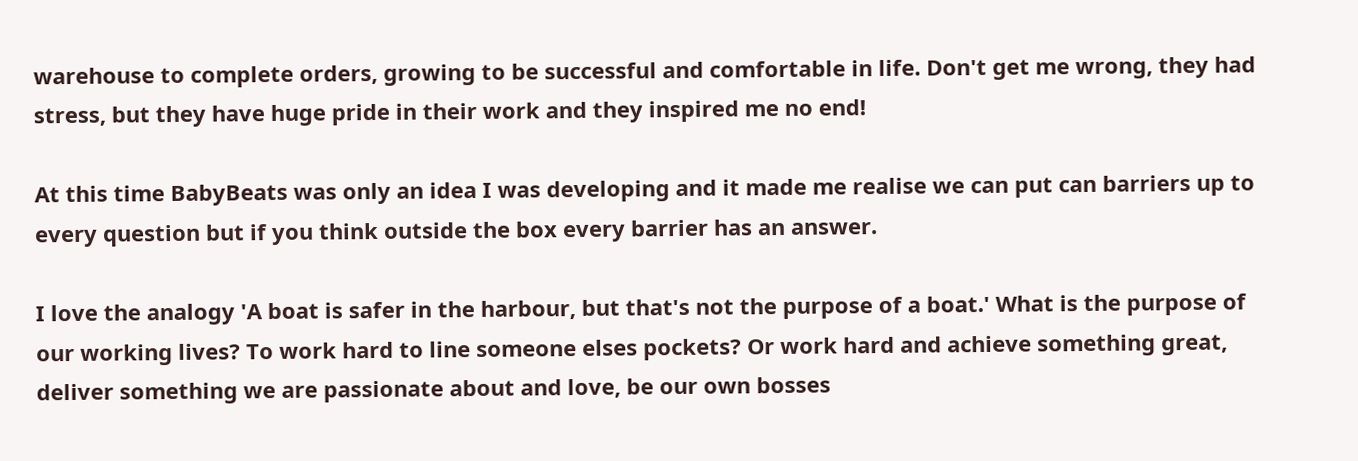warehouse to complete orders, growing to be successful and comfortable in life. Don't get me wrong, they had stress, but they have huge pride in their work and they inspired me no end!

At this time BabyBeats was only an idea I was developing and it made me realise we can put can barriers up to every question but if you think outside the box every barrier has an answer.

I love the analogy 'A boat is safer in the harbour, but that's not the purpose of a boat.' What is the purpose of our working lives? To work hard to line someone elses pockets? Or work hard and achieve something great, deliver something we are passionate about and love, be our own bosses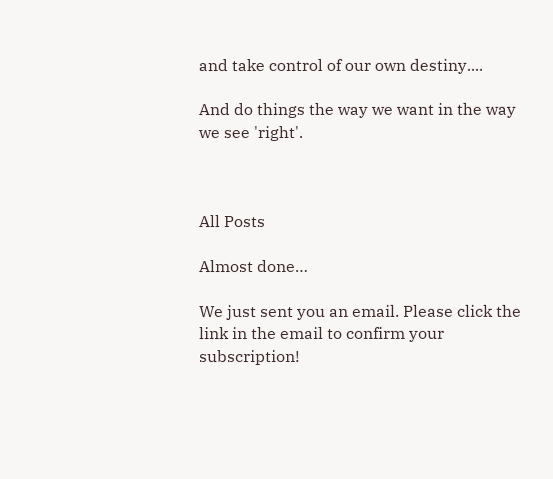and take control of our own destiny....

And do things the way we want in the way we see 'right'.



All Posts

Almost done…

We just sent you an email. Please click the link in the email to confirm your subscription!